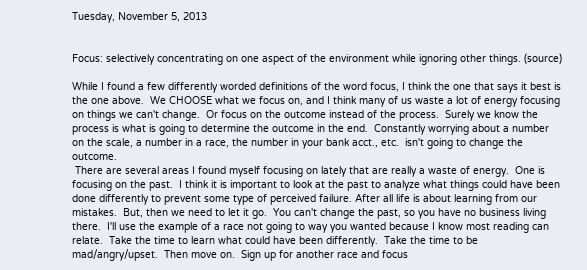Tuesday, November 5, 2013


Focus: selectively concentrating on one aspect of the environment while ignoring other things. (source)

While I found a few differently worded definitions of the word focus, I think the one that says it best is the one above.  We CHOOSE what we focus on, and I think many of us waste a lot of energy focusing on things we can't change.  Or focus on the outcome instead of the process.  Surely we know the process is what is going to determine the outcome in the end.  Constantly worrying about a number on the scale, a number in a race, the number in your bank acct., etc.  isn't going to change the outcome.
 There are several areas I found myself focusing on lately that are really a waste of energy.  One is focusing on the past.  I think it is important to look at the past to analyze what things could have been done differently to prevent some type of perceived failure. After all life is about learning from our mistakes.  But, then we need to let it go.  You can't change the past, so you have no business living there.  I'll use the example of a race not going to way you wanted because I know most reading can relate.  Take the time to learn what could have been differently.  Take the time to be mad/angry/upset.  Then move on.  Sign up for another race and focus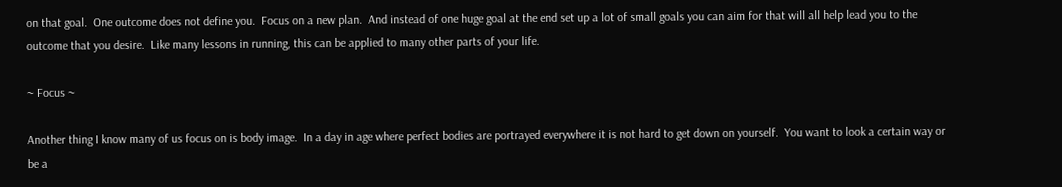on that goal.  One outcome does not define you.  Focus on a new plan.  And instead of one huge goal at the end set up a lot of small goals you can aim for that will all help lead you to the outcome that you desire.  Like many lessons in running, this can be applied to many other parts of your life.

~ Focus ~

Another thing I know many of us focus on is body image.  In a day in age where perfect bodies are portrayed everywhere it is not hard to get down on yourself.  You want to look a certain way or be a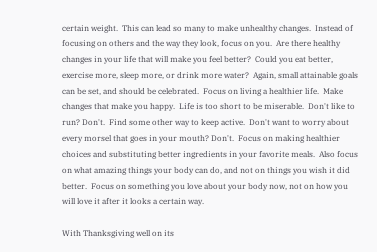certain weight.  This can lead so many to make unhealthy changes.  Instead of focusing on others and the way they look, focus on you.  Are there healthy changes in your life that will make you feel better?  Could you eat better, exercise more, sleep more, or drink more water?  Again, small attainable goals can be set, and should be celebrated.  Focus on living a healthier life.  Make changes that make you happy.  Life is too short to be miserable.  Don't like to run? Don't.  Find some other way to keep active.  Don't want to worry about every morsel that goes in your mouth? Don't.  Focus on making healthier choices and substituting better ingredients in your favorite meals.  Also focus on what amazing things your body can do, and not on things you wish it did better.  Focus on something you love about your body now, not on how you will love it after it looks a certain way.

With Thanksgiving well on its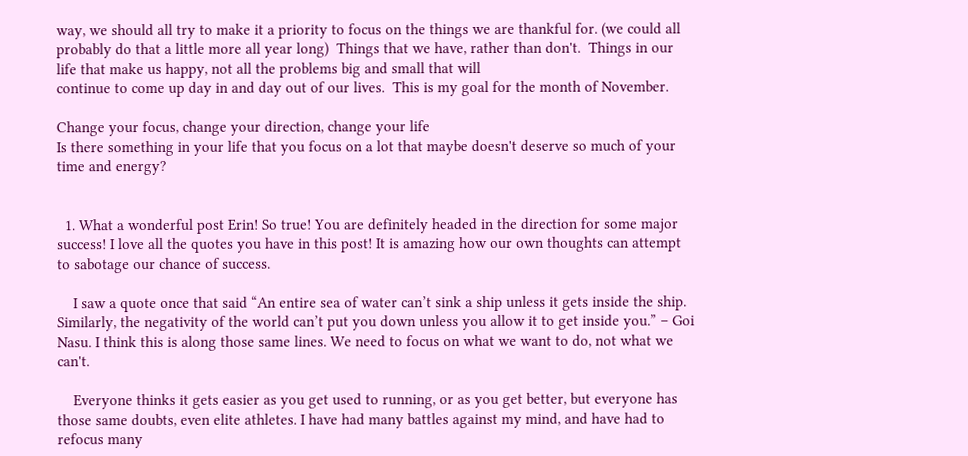way, we should all try to make it a priority to focus on the things we are thankful for. (we could all probably do that a little more all year long)  Things that we have, rather than don't.  Things in our life that make us happy, not all the problems big and small that will
continue to come up day in and day out of our lives.  This is my goal for the month of November.

Change your focus, change your direction, change your life
Is there something in your life that you focus on a lot that maybe doesn't deserve so much of your time and energy?


  1. What a wonderful post Erin! So true! You are definitely headed in the direction for some major success! I love all the quotes you have in this post! It is amazing how our own thoughts can attempt to sabotage our chance of success.

    I saw a quote once that said “An entire sea of water can’t sink a ship unless it gets inside the ship. Similarly, the negativity of the world can’t put you down unless you allow it to get inside you.” – Goi Nasu. I think this is along those same lines. We need to focus on what we want to do, not what we can't.

    Everyone thinks it gets easier as you get used to running, or as you get better, but everyone has those same doubts, even elite athletes. I have had many battles against my mind, and have had to refocus many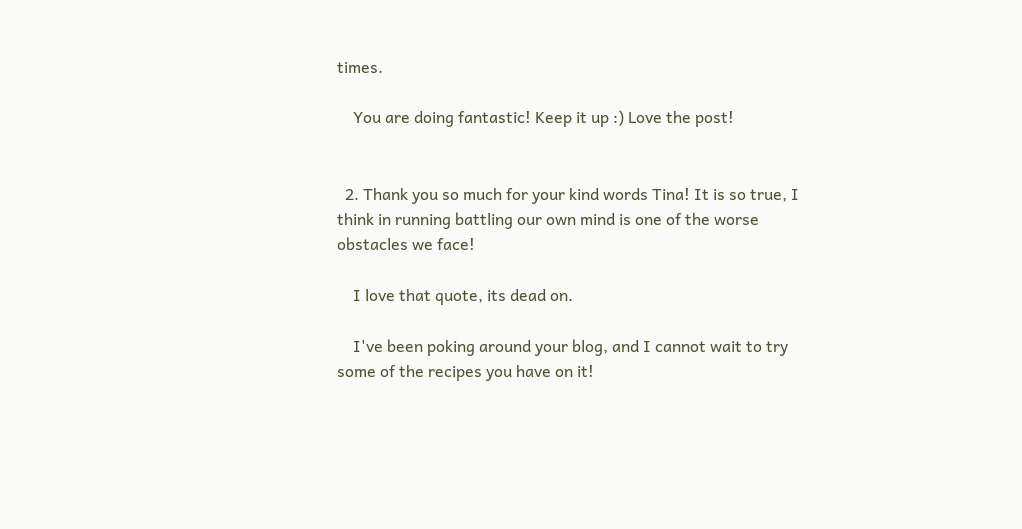times.

    You are doing fantastic! Keep it up :) Love the post!


  2. Thank you so much for your kind words Tina! It is so true, I think in running battling our own mind is one of the worse obstacles we face!

    I love that quote, its dead on.

    I've been poking around your blog, and I cannot wait to try some of the recipes you have on it!